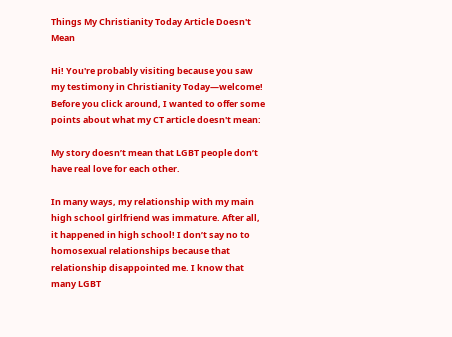Things My Christianity Today Article Doesn't Mean

Hi! You're probably visiting because you saw my testimony in Christianity Today—welcome! Before you click around, I wanted to offer some points about what my CT article doesn't mean:

My story doesn’t mean that LGBT people don’t have real love for each other.

In many ways, my relationship with my main high school girlfriend was immature. After all, it happened in high school! I don’t say no to homosexual relationships because that relationship disappointed me. I know that many LGBT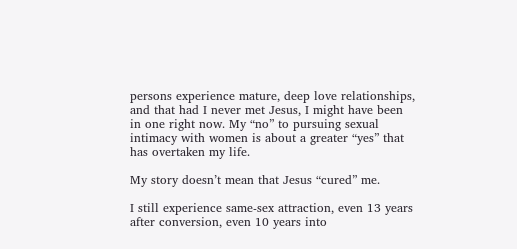persons experience mature, deep love relationships, and that had I never met Jesus, I might have been in one right now. My “no” to pursuing sexual intimacy with women is about a greater “yes” that has overtaken my life.

My story doesn’t mean that Jesus “cured” me.

I still experience same-sex attraction, even 13 years after conversion, even 10 years into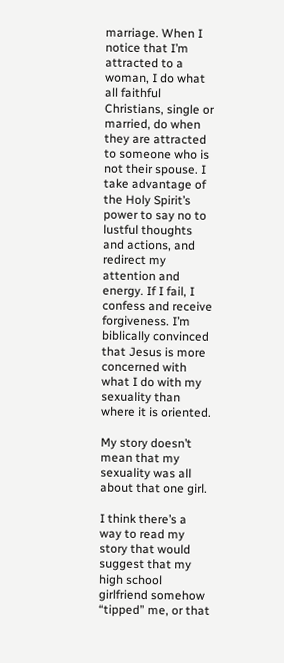marriage. When I notice that I’m attracted to a woman, I do what all faithful Christians, single or married, do when they are attracted to someone who is not their spouse. I take advantage of the Holy Spirit’s power to say no to lustful thoughts and actions, and redirect my attention and energy. If I fail, I confess and receive forgiveness. I’m biblically convinced that Jesus is more concerned with what I do with my sexuality than where it is oriented.

My story doesn’t mean that my sexuality was all about that one girl.

I think there’s a way to read my story that would suggest that my high school girlfriend somehow “tipped” me, or that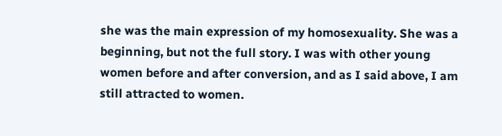she was the main expression of my homosexuality. She was a beginning, but not the full story. I was with other young women before and after conversion, and as I said above, I am still attracted to women.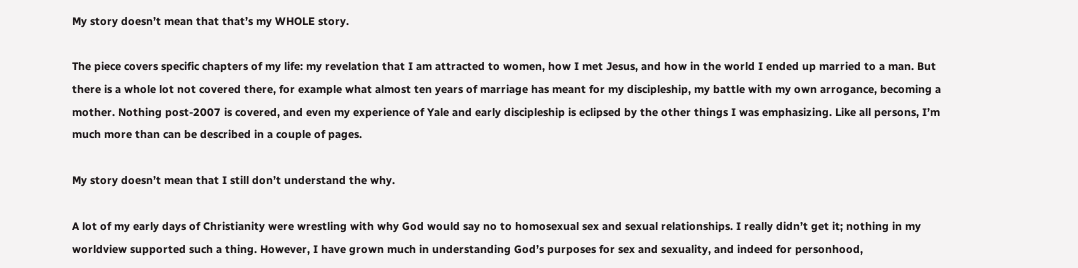My story doesn’t mean that that’s my WHOLE story.

The piece covers specific chapters of my life: my revelation that I am attracted to women, how I met Jesus, and how in the world I ended up married to a man. But there is a whole lot not covered there, for example what almost ten years of marriage has meant for my discipleship, my battle with my own arrogance, becoming a mother. Nothing post-2007 is covered, and even my experience of Yale and early discipleship is eclipsed by the other things I was emphasizing. Like all persons, I’m much more than can be described in a couple of pages.

My story doesn’t mean that I still don’t understand the why.

A lot of my early days of Christianity were wrestling with why God would say no to homosexual sex and sexual relationships. I really didn’t get it; nothing in my worldview supported such a thing. However, I have grown much in understanding God’s purposes for sex and sexuality, and indeed for personhood,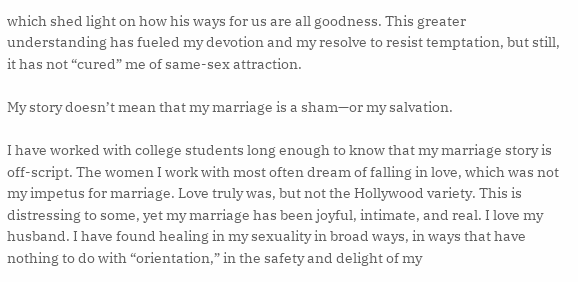which shed light on how his ways for us are all goodness. This greater understanding has fueled my devotion and my resolve to resist temptation, but still, it has not “cured” me of same-sex attraction.

My story doesn’t mean that my marriage is a sham—or my salvation.

I have worked with college students long enough to know that my marriage story is off-script. The women I work with most often dream of falling in love, which was not my impetus for marriage. Love truly was, but not the Hollywood variety. This is distressing to some, yet my marriage has been joyful, intimate, and real. I love my husband. I have found healing in my sexuality in broad ways, in ways that have nothing to do with “orientation,” in the safety and delight of my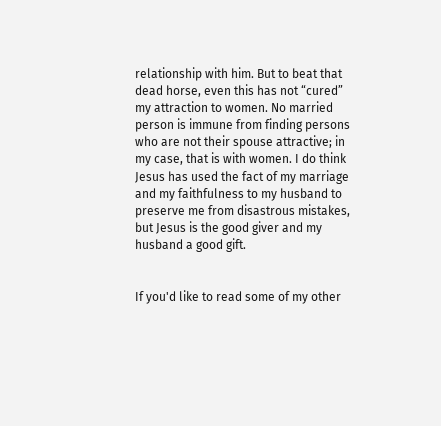relationship with him. But to beat that dead horse, even this has not “cured” my attraction to women. No married person is immune from finding persons who are not their spouse attractive; in my case, that is with women. I do think Jesus has used the fact of my marriage and my faithfulness to my husband to preserve me from disastrous mistakes, but Jesus is the good giver and my husband a good gift.


If you'd like to read some of my other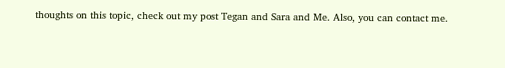thoughts on this topic, check out my post Tegan and Sara and Me. Also, you can contact me.